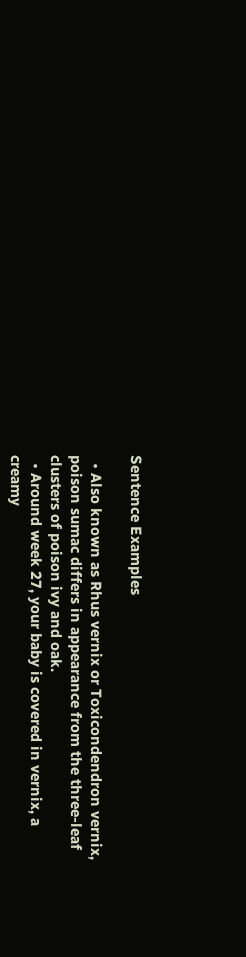Sentence Examples

  • Also known as Rhus vernix or Toxicondendron vernix, poison sumac differs in appearance from the three-leaf clusters of poison ivy and oak.
  • Around week 27, your baby is covered in vernix, a creamy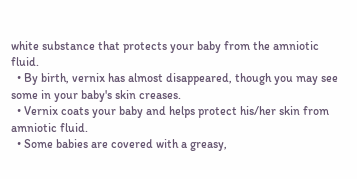white substance that protects your baby from the amniotic fluid.
  • By birth, vernix has almost disappeared, though you may see some in your baby's skin creases.
  • Vernix coats your baby and helps protect his/her skin from amniotic fluid.
  • Some babies are covered with a greasy,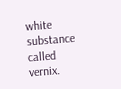white substance called vernix.